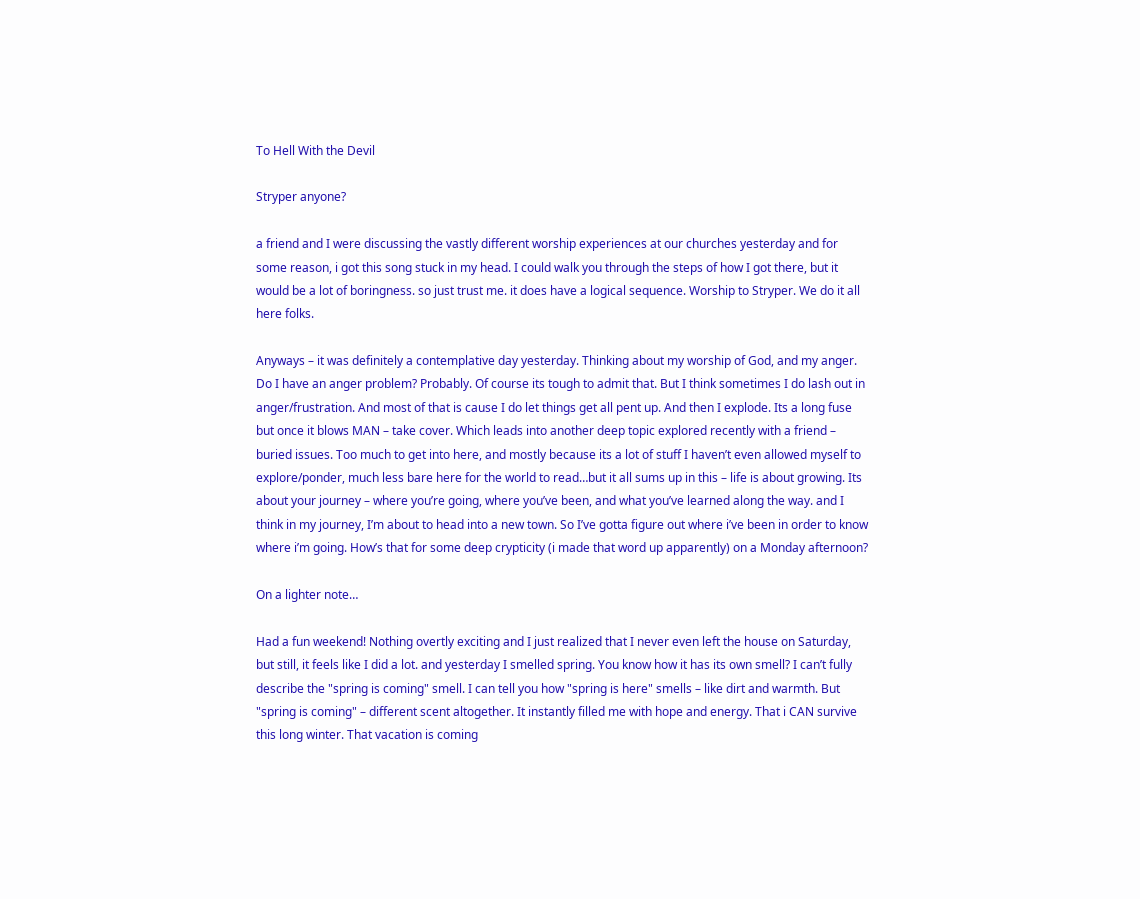To Hell With the Devil

Stryper anyone?

a friend and I were discussing the vastly different worship experiences at our churches yesterday and for some reason, i got this song stuck in my head. I could walk you through the steps of how I got there, but it would be a lot of boringness. so just trust me. it does have a logical sequence. Worship to Stryper. We do it all here folks.

Anyways – it was definitely a contemplative day yesterday. Thinking about my worship of God, and my anger. Do I have an anger problem? Probably. Of course its tough to admit that. But I think sometimes I do lash out in anger/frustration. And most of that is cause I do let things get all pent up. And then I explode. Its a long fuse but once it blows MAN – take cover. Which leads into another deep topic explored recently with a friend – buried issues. Too much to get into here, and mostly because its a lot of stuff I haven’t even allowed myself to explore/ponder, much less bare here for the world to read…but it all sums up in this – life is about growing. Its about your journey – where you’re going, where you’ve been, and what you’ve learned along the way. and I think in my journey, I’m about to head into a new town. So I’ve gotta figure out where i’ve been in order to know where i’m going. How’s that for some deep crypticity (i made that word up apparently) on a Monday afternoon?

On a lighter note…

Had a fun weekend! Nothing overtly exciting and I just realized that I never even left the house on Saturday, but still, it feels like I did a lot. and yesterday I smelled spring. You know how it has its own smell? I can’t fully describe the "spring is coming" smell. I can tell you how "spring is here" smells – like dirt and warmth. But "spring is coming" – different scent altogether. It instantly filled me with hope and energy. That i CAN survive this long winter. That vacation is coming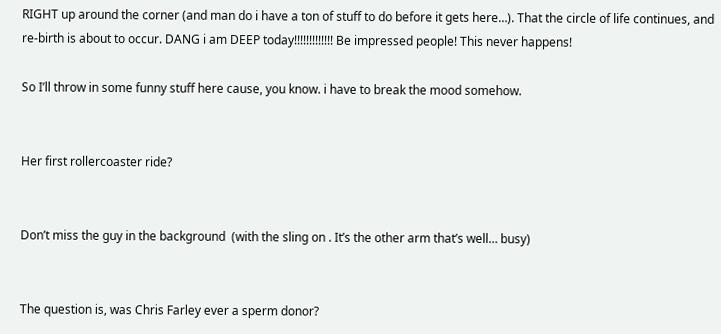RIGHT up around the corner (and man do i have a ton of stuff to do before it gets here…). That the circle of life continues, and re-birth is about to occur. DANG i am DEEP today!!!!!!!!!!!!! Be impressed people! This never happens!

So I’ll throw in some funny stuff here cause, you know. i have to break the mood somehow.


Her first rollercoaster ride?


Don’t miss the guy in the background  (with the sling on . It’s the other arm that’s well… busy)


The question is, was Chris Farley ever a sperm donor?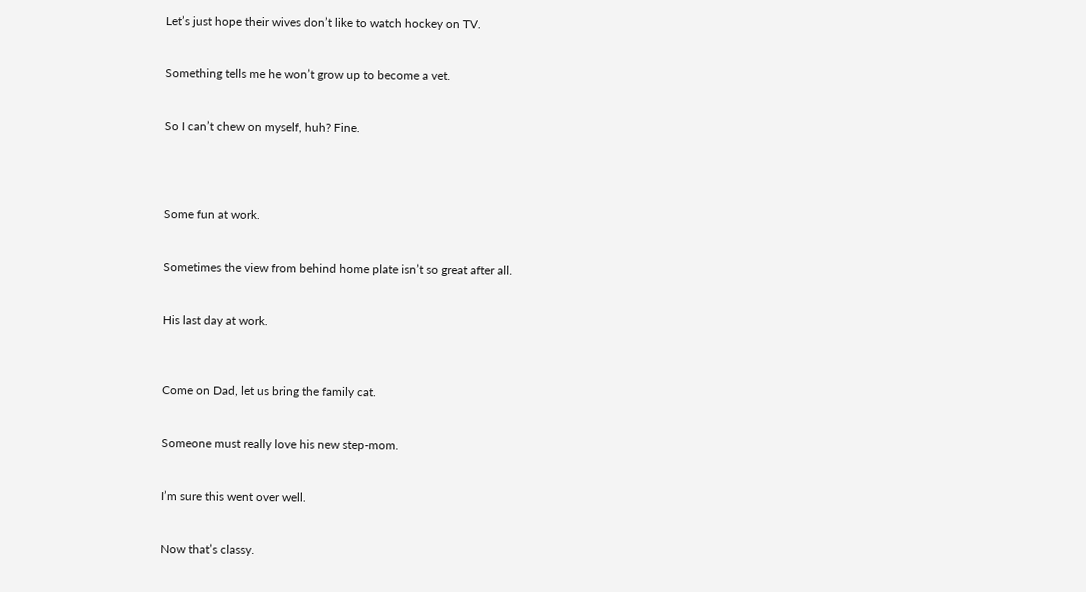Let’s just hope their wives don’t like to watch hockey on TV.


Something tells me he won’t grow up to become a vet.


So I can’t chew on myself, huh? Fine.




Some fun at work.


Sometimes the view from behind home plate isn’t so great after all.


His last day at work.



Come on Dad, let us bring the family cat.


Someone must really love his new step-mom.


I’m sure this went over well.


Now that’s classy.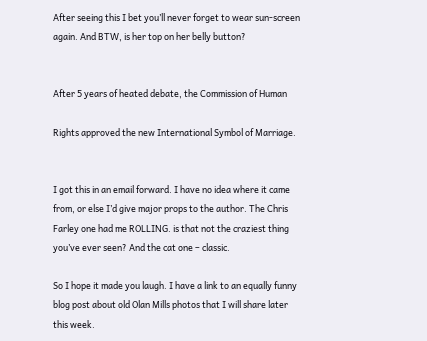After seeing this I bet you’ll never forget to wear sun-screen again. And BTW, is her top on her belly button?


After 5 years of heated debate, the Commission of Human

Rights approved the new International Symbol of Marriage.


I got this in an email forward. I have no idea where it came from, or else I’d give major props to the author. The Chris Farley one had me ROLLING. is that not the craziest thing you’ve ever seen? And the cat one – classic.

So I hope it made you laugh. I have a link to an equally funny blog post about old Olan Mills photos that I will share later this week.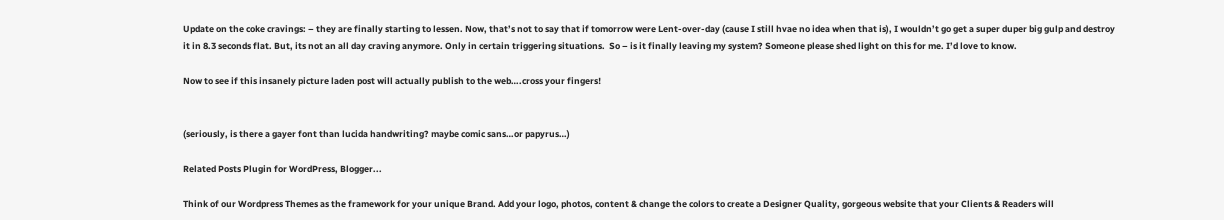Update on the coke cravings: – they are finally starting to lessen. Now, that’s not to say that if tomorrow were Lent-over-day (cause I still hvae no idea when that is), I wouldn’t go get a super duper big gulp and destroy it in 8.3 seconds flat. But, its not an all day craving anymore. Only in certain triggering situations.  So – is it finally leaving my system? Someone please shed light on this for me. I’d love to know.

Now to see if this insanely picture laden post will actually publish to the web….cross your fingers!


(seriously, is there a gayer font than lucida handwriting? maybe comic sans…or papyrus…)

Related Posts Plugin for WordPress, Blogger...

Think of our Wordpress Themes as the framework for your unique Brand. Add your logo, photos, content & change the colors to create a Designer Quality, gorgeous website that your Clients & Readers will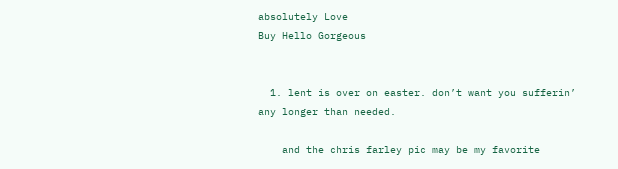absolutely Love
Buy Hello Gorgeous


  1. lent is over on easter. don’t want you sufferin’ any longer than needed.

    and the chris farley pic may be my favorite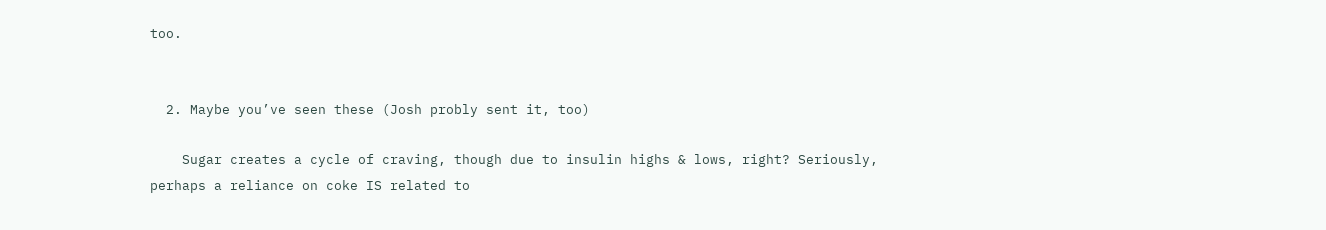too.


  2. Maybe you’ve seen these (Josh probly sent it, too)

    Sugar creates a cycle of craving, though due to insulin highs & lows, right? Seriously, perhaps a reliance on coke IS related to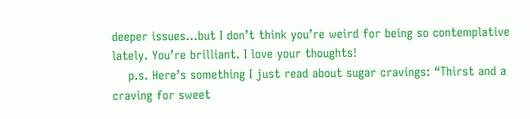deeper issues…but I don’t think you’re weird for being so contemplative lately. You’re brilliant. I love your thoughts!
    p.s. Here’s something I just read about sugar cravings: “Thirst and a craving for sweet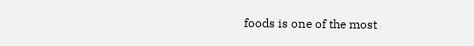foods is one of the most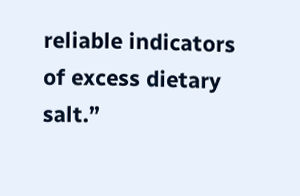reliable indicators of excess dietary salt.”